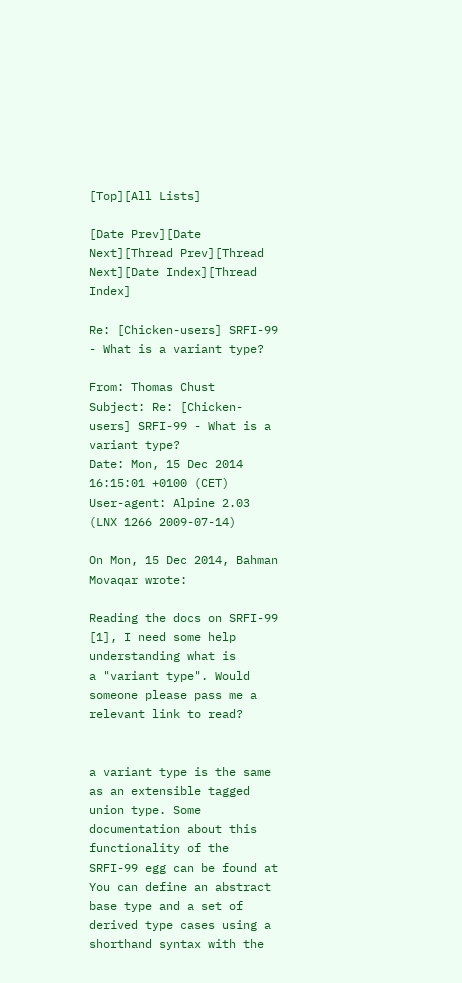[Top][All Lists]

[Date Prev][Date Next][Thread Prev][Thread Next][Date Index][Thread Index]

Re: [Chicken-users] SRFI-99 - What is a variant type?

From: Thomas Chust
Subject: Re: [Chicken-users] SRFI-99 - What is a variant type?
Date: Mon, 15 Dec 2014 16:15:01 +0100 (CET)
User-agent: Alpine 2.03 (LNX 1266 2009-07-14)

On Mon, 15 Dec 2014, Bahman Movaqar wrote:

Reading the docs on SRFI-99 [1], I need some help understanding what is
a "variant type". Would someone please pass me a relevant link to read?


a variant type is the same as an extensible tagged union type. Some documentation about this functionality of the SRFI-99 egg can be found at You can define an abstract base type and a set of derived type cases using a shorthand syntax with the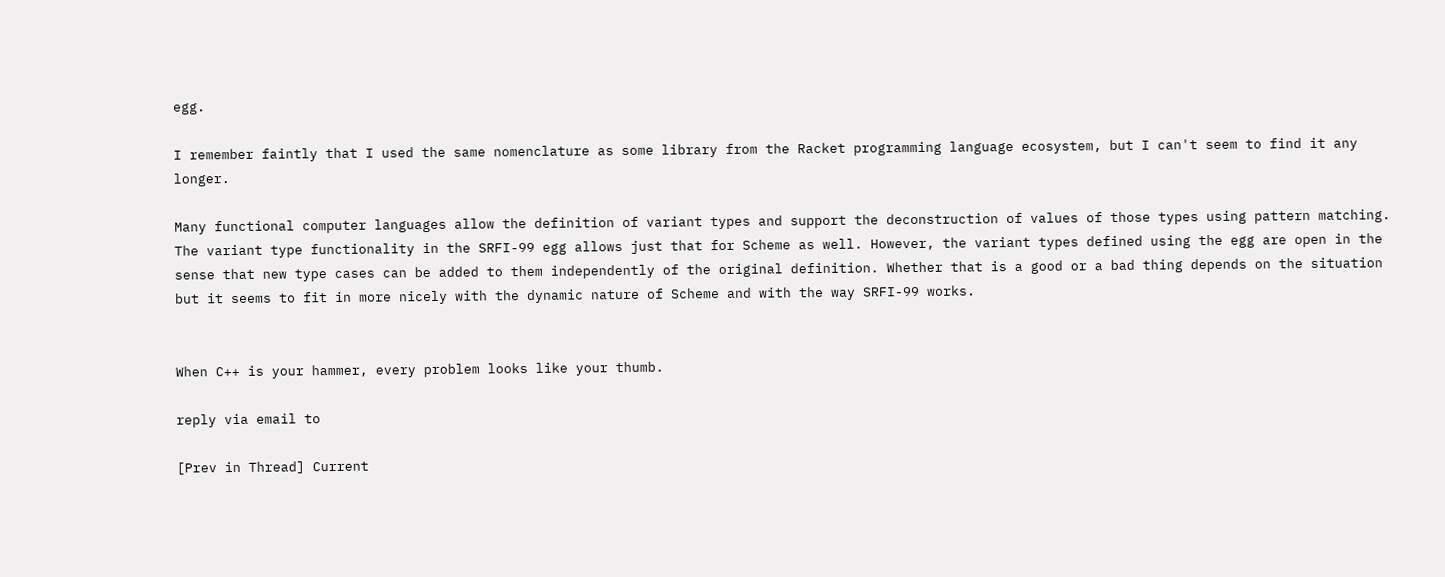egg.

I remember faintly that I used the same nomenclature as some library from the Racket programming language ecosystem, but I can't seem to find it any longer.

Many functional computer languages allow the definition of variant types and support the deconstruction of values of those types using pattern matching. The variant type functionality in the SRFI-99 egg allows just that for Scheme as well. However, the variant types defined using the egg are open in the sense that new type cases can be added to them independently of the original definition. Whether that is a good or a bad thing depends on the situation but it seems to fit in more nicely with the dynamic nature of Scheme and with the way SRFI-99 works.


When C++ is your hammer, every problem looks like your thumb.

reply via email to

[Prev in Thread] Current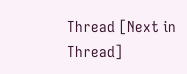Thread [Next in Thread]